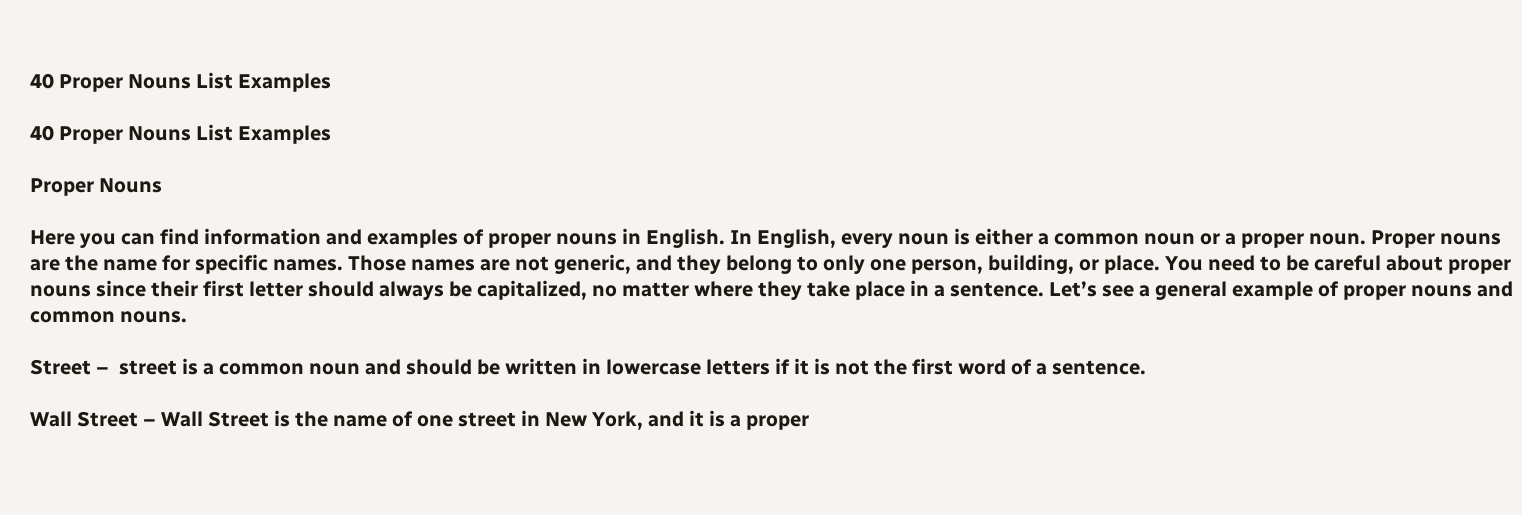40 Proper Nouns List Examples

40 Proper Nouns List Examples

Proper Nouns

Here you can find information and examples of proper nouns in English. In English, every noun is either a common noun or a proper noun. Proper nouns are the name for specific names. Those names are not generic, and they belong to only one person, building, or place. You need to be careful about proper nouns since their first letter should always be capitalized, no matter where they take place in a sentence. Let’s see a general example of proper nouns and common nouns.

Street –  street is a common noun and should be written in lowercase letters if it is not the first word of a sentence.

Wall Street – Wall Street is the name of one street in New York, and it is a proper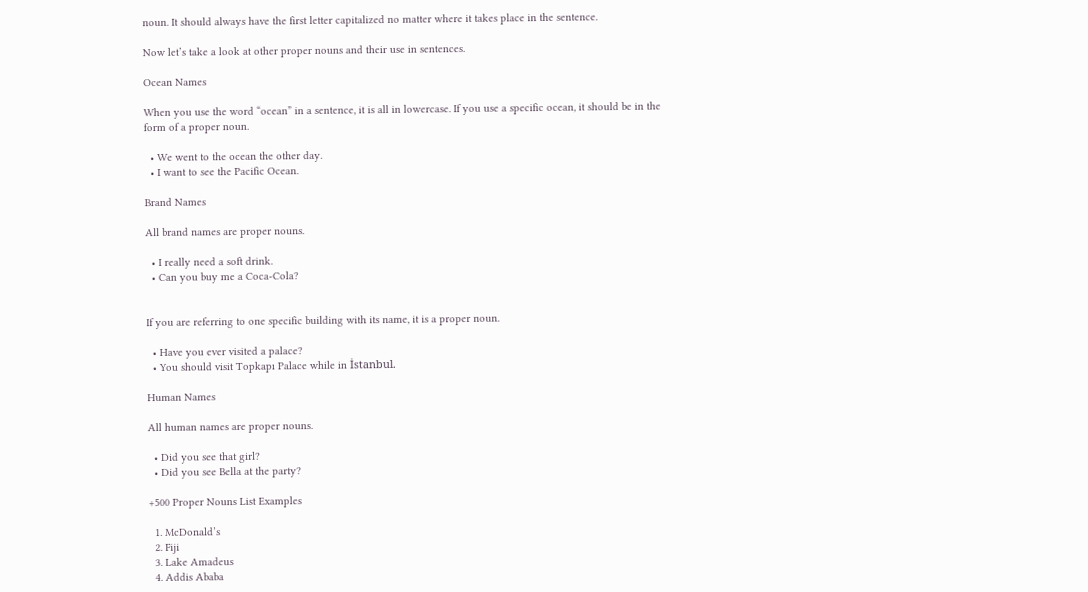noun. It should always have the first letter capitalized no matter where it takes place in the sentence.

Now let’s take a look at other proper nouns and their use in sentences.

Ocean Names

When you use the word “ocean” in a sentence, it is all in lowercase. If you use a specific ocean, it should be in the form of a proper noun.

  • We went to the ocean the other day.
  • I want to see the Pacific Ocean.

Brand Names

All brand names are proper nouns.

  • I really need a soft drink.
  • Can you buy me a Coca-Cola?


If you are referring to one specific building with its name, it is a proper noun.

  • Have you ever visited a palace?
  • You should visit Topkapı Palace while in İstanbul.

Human Names

All human names are proper nouns.

  • Did you see that girl?
  • Did you see Bella at the party?

+500 Proper Nouns List Examples

  1. McDonald’s
  2. Fiji
  3. Lake Amadeus
  4. Addis Ababa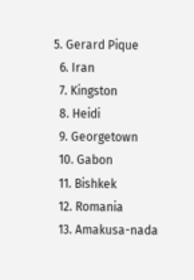5. Gerard Pique
  6. Iran
  7. Kingston
  8. Heidi
  9. Georgetown
  10. Gabon
  11. Bishkek
  12. Romania
  13. Amakusa-nada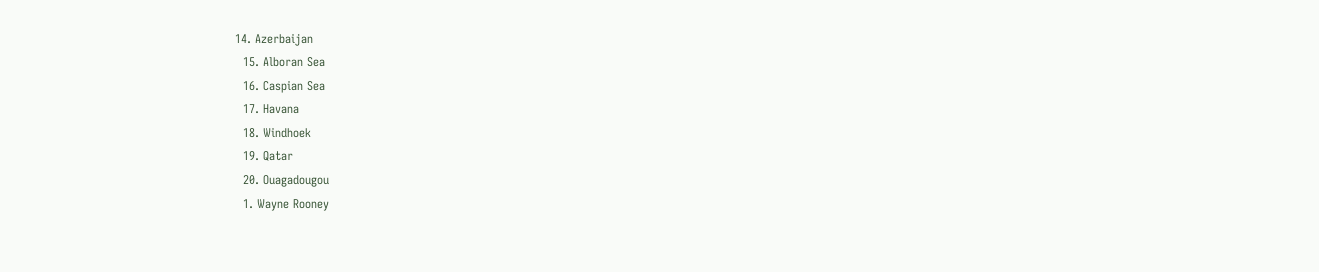14. Azerbaijan
  15. Alboran Sea
  16. Caspian Sea
  17. Havana
  18. Windhoek
  19. Qatar
  20. Ouagadougou
  1. Wayne Rooney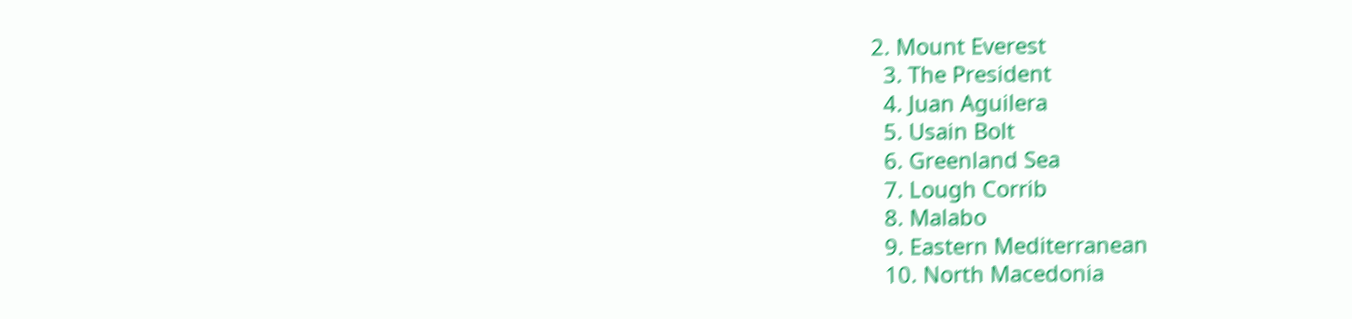2. Mount Everest
  3. The President
  4. Juan Aguilera
  5. Usain Bolt
  6. Greenland Sea
  7. Lough Corrib
  8. Malabo
  9. Eastern Mediterranean
  10. North Macedonia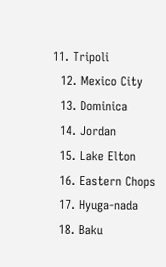11. Tripoli
  12. Mexico City
  13. Dominica
  14. Jordan
  15. Lake Elton
  16. Eastern Chops
  17. Hyuga-nada
  18. Baku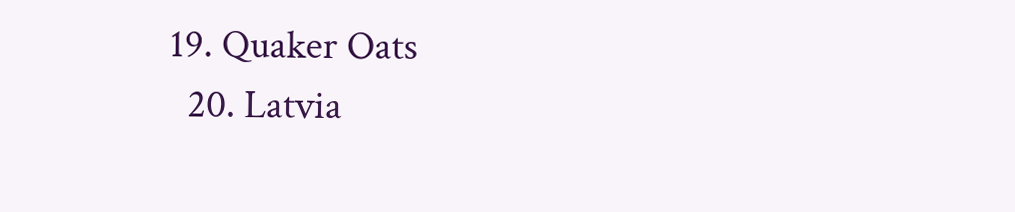19. Quaker Oats
  20. Latvia